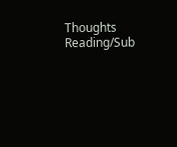Thoughts Reading/Sub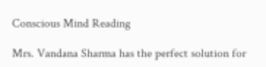Conscious Mind Reading

Mrs. Vandana Sharma has the perfect solution for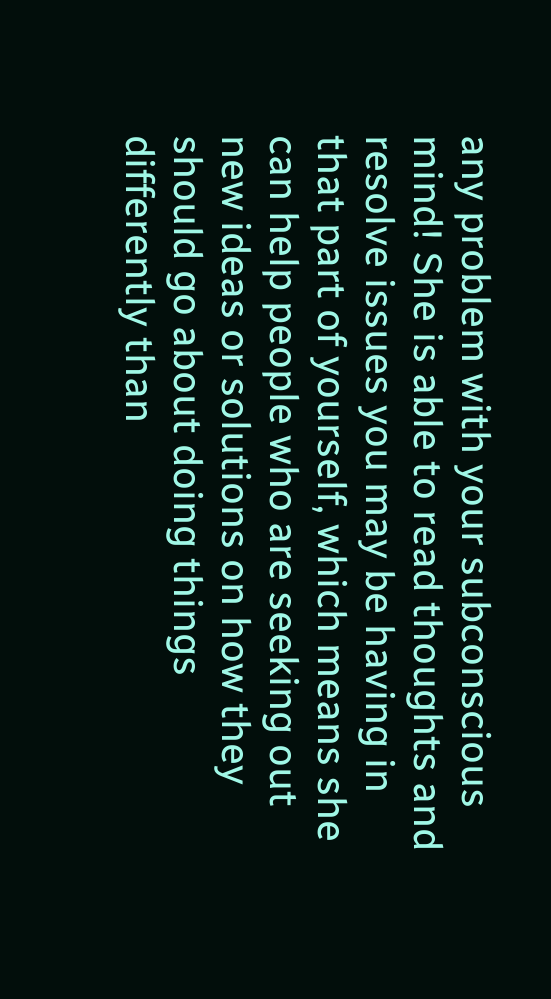any problem with your subconscious mind! She is able to read thoughts and resolve issues you may be having in that part of yourself, which means she can help people who are seeking out new ideas or solutions on how they should go about doing things differently than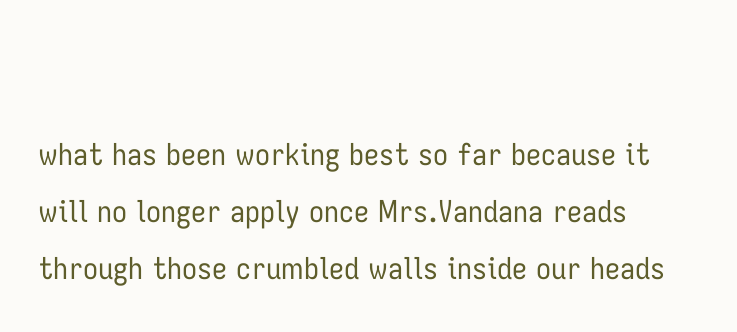what has been working best so far because it will no longer apply once Mrs.Vandana reads through those crumbled walls inside our heads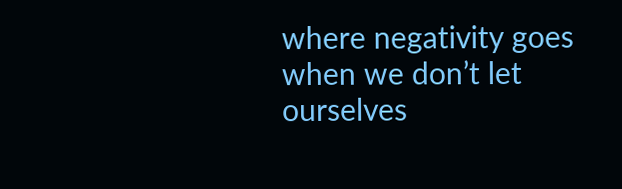where negativity goes when we don’t let ourselves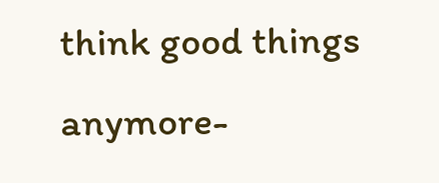think good things anymore-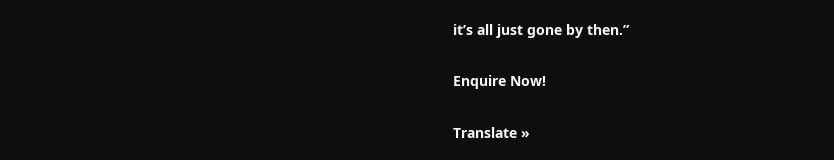it’s all just gone by then.”

Enquire Now!

Translate »